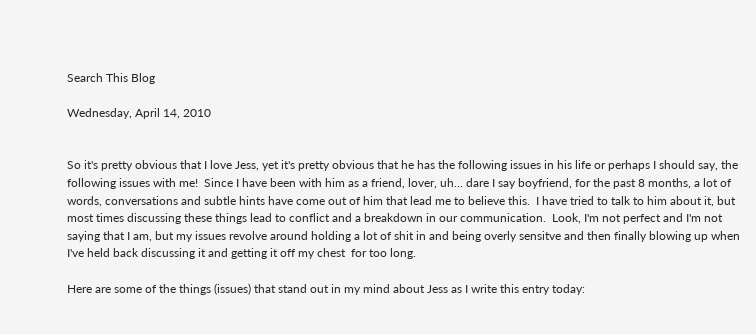Search This Blog

Wednesday, April 14, 2010


So it's pretty obvious that I love Jess, yet it's pretty obvious that he has the following issues in his life or perhaps I should say, the following issues with me!  Since I have been with him as a friend, lover, uh... dare I say boyfriend, for the past 8 months, a lot of words, conversations and subtle hints have come out of him that lead me to believe this.  I have tried to talk to him about it, but most times discussing these things lead to conflict and a breakdown in our communication.  Look, I'm not perfect and I'm not saying that I am, but my issues revolve around holding a lot of shit in and being overly sensitve and then finally blowing up when I've held back discussing it and getting it off my chest  for too long.

Here are some of the things (issues) that stand out in my mind about Jess as I write this entry today: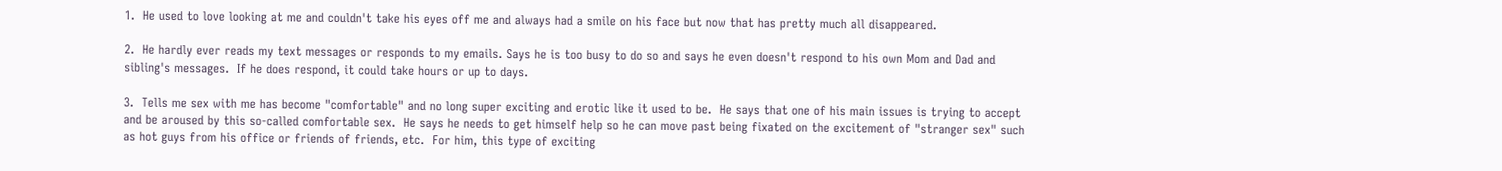1.  He used to love looking at me and couldn't take his eyes off me and always had a smile on his face but now that has pretty much all disappeared.

2.  He hardly ever reads my text messages or responds to my emails. Says he is too busy to do so and says he even doesn't respond to his own Mom and Dad and sibling's messages.  If he does respond, it could take hours or up to days.

3.  Tells me sex with me has become "comfortable" and no long super exciting and erotic like it used to be.  He says that one of his main issues is trying to accept and be aroused by this so-called comfortable sex.  He says he needs to get himself help so he can move past being fixated on the excitement of "stranger sex" such as hot guys from his office or friends of friends, etc.  For him, this type of exciting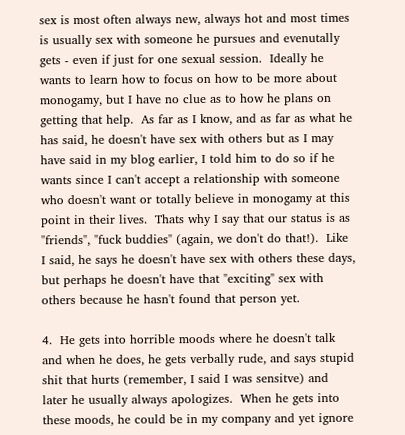sex is most often always new, always hot and most times is usually sex with someone he pursues and evenutally gets - even if just for one sexual session.  Ideally he wants to learn how to focus on how to be more about monogamy, but I have no clue as to how he plans on getting that help.  As far as I know, and as far as what he has said, he doesn't have sex with others but as I may have said in my blog earlier, I told him to do so if he wants since I can't accept a relationship with someone who doesn't want or totally believe in monogamy at this point in their lives.  Thats why I say that our status is as "friends", "fuck buddies" (again, we don't do that!).  Like I said, he says he doesn't have sex with others these days, but perhaps he doesn't have that "exciting" sex with others because he hasn't found that person yet.

4.  He gets into horrible moods where he doesn't talk and when he does, he gets verbally rude, and says stupid shit that hurts (remember, I said I was sensitve) and later he usually always apologizes.  When he gets into these moods, he could be in my company and yet ignore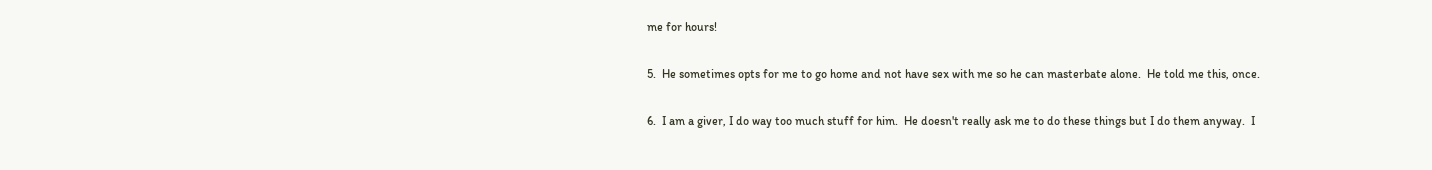me for hours!

5.  He sometimes opts for me to go home and not have sex with me so he can masterbate alone.  He told me this, once.

6.  I am a giver, I do way too much stuff for him.  He doesn't really ask me to do these things but I do them anyway.  I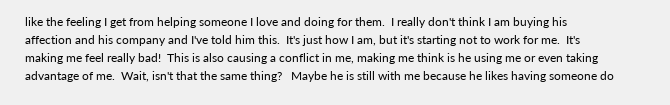like the feeling I get from helping someone I love and doing for them.  I really don't think I am buying his affection and his company and I've told him this.  It's just how I am, but it's starting not to work for me.  It's making me feel really bad!  This is also causing a conflict in me, making me think is he using me or even taking advantage of me.  Wait, isn't that the same thing?   Maybe he is still with me because he likes having someone do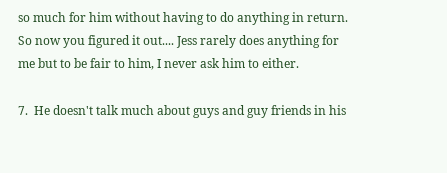so much for him without having to do anything in return.  So now you figured it out.... Jess rarely does anything for me but to be fair to him, I never ask him to either.

7.  He doesn't talk much about guys and guy friends in his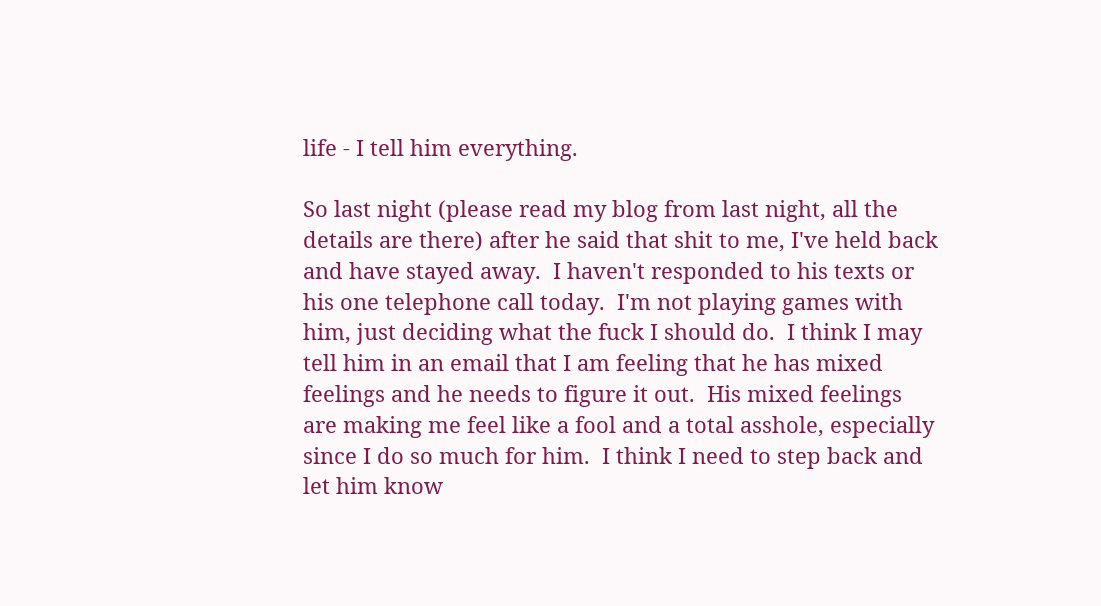life - I tell him everything.

So last night (please read my blog from last night, all the details are there) after he said that shit to me, I've held back and have stayed away.  I haven't responded to his texts or his one telephone call today.  I'm not playing games with him, just deciding what the fuck I should do.  I think I may tell him in an email that I am feeling that he has mixed feelings and he needs to figure it out.  His mixed feelings are making me feel like a fool and a total asshole, especially since I do so much for him.  I think I need to step back and let him know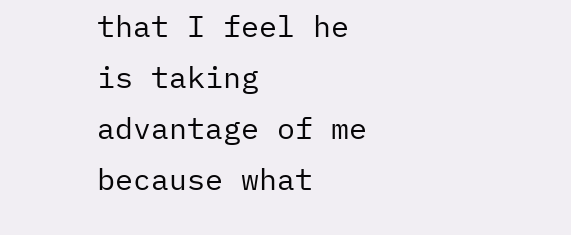that I feel he is taking advantage of me because what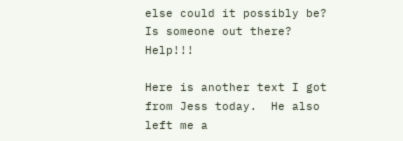else could it possibly be?  Is someone out there?  Help!!!

Here is another text I got from Jess today.  He also left me a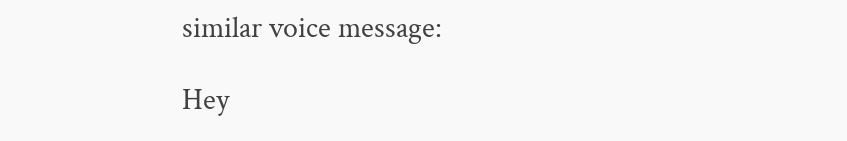similar voice message:

Hey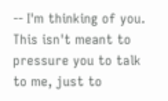-- I'm thinking of you. This isn't meant to pressure you to talk
to me, just to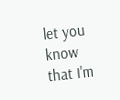let you know that I'm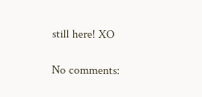still here! XO

No comments: